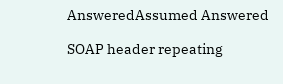AnsweredAssumed Answered

SOAP header repeating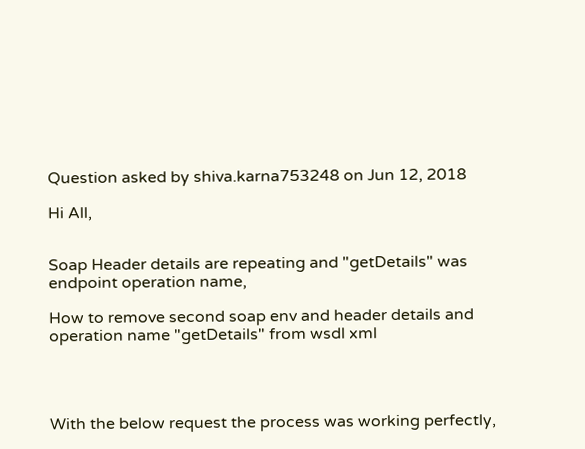Question asked by shiva.karna753248 on Jun 12, 2018

Hi All,


Soap Header details are repeating and "getDetails" was endpoint operation name,

How to remove second soap env and header details and operation name "getDetails" from wsdl xml




With the below request the process was working perfectly,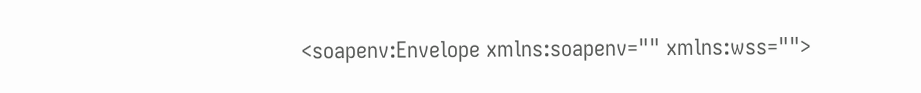<soapenv:Envelope xmlns:soapenv="" xmlns:wss="">